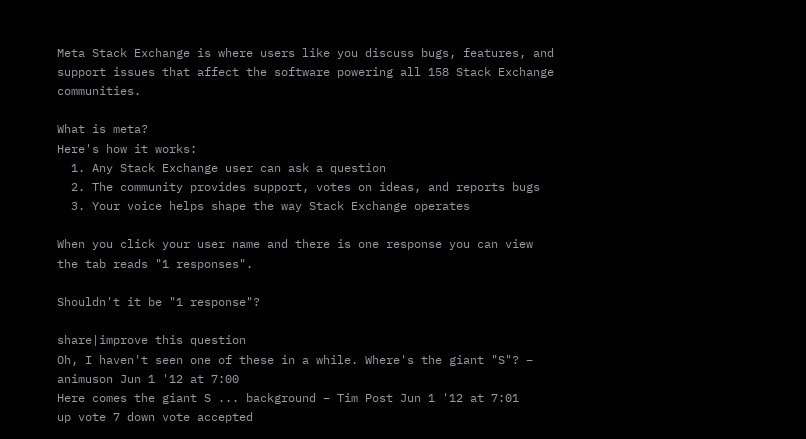Meta Stack Exchange is where users like you discuss bugs, features, and support issues that affect the software powering all 158 Stack Exchange communities.

What is meta?
Here's how it works:
  1. Any Stack Exchange user can ask a question
  2. The community provides support, votes on ideas, and reports bugs
  3. Your voice helps shape the way Stack Exchange operates

When you click your user name and there is one response you can view the tab reads "1 responses".

Shouldn't it be "1 response"?

share|improve this question
Oh, I haven't seen one of these in a while. Where's the giant "S"? – animuson Jun 1 '12 at 7:00
Here comes the giant S ... background – Tim Post Jun 1 '12 at 7:01
up vote 7 down vote accepted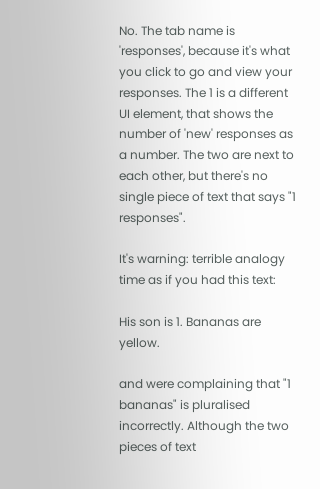No. The tab name is 'responses', because it's what you click to go and view your responses. The 1 is a different UI element, that shows the number of 'new' responses as a number. The two are next to each other, but there's no single piece of text that says "1 responses".

It's warning: terrible analogy time as if you had this text:

His son is 1. Bananas are yellow.

and were complaining that "1 bananas" is pluralised incorrectly. Although the two pieces of text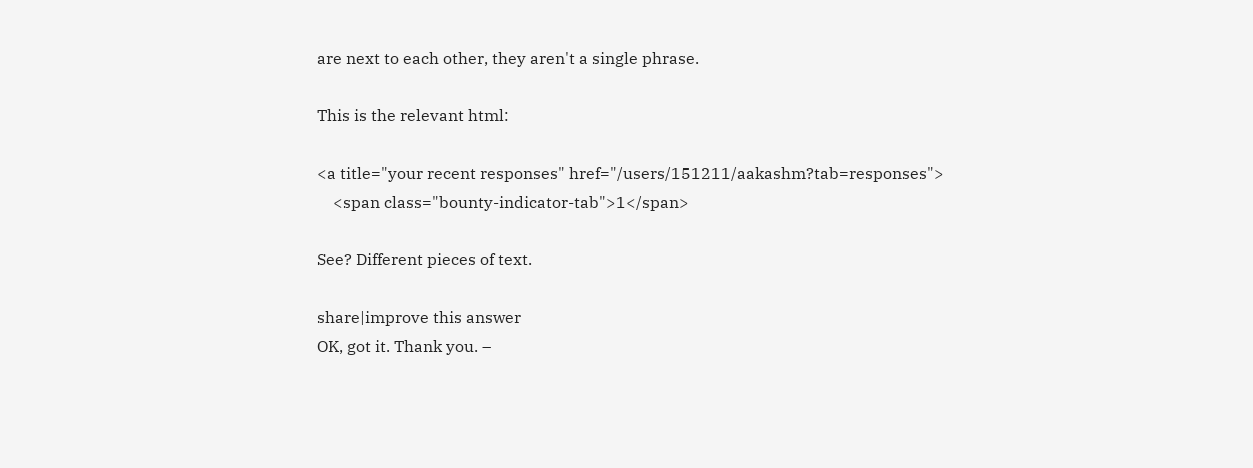are next to each other, they aren't a single phrase.

This is the relevant html:

<a title="your recent responses" href="/users/151211/aakashm?tab=responses">
    <span class="bounty-indicator-tab">1</span>

See? Different pieces of text.

share|improve this answer
OK, got it. Thank you. –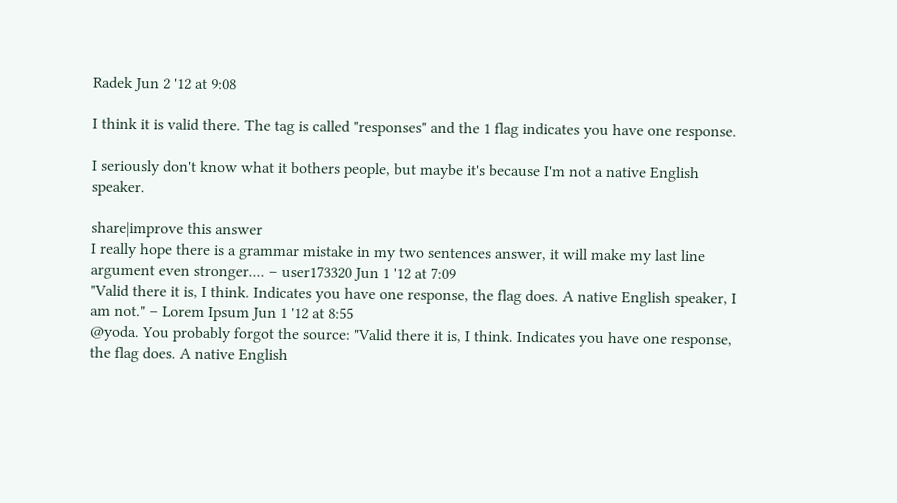Radek Jun 2 '12 at 9:08

I think it is valid there. The tag is called "responses" and the 1 flag indicates you have one response.

I seriously don't know what it bothers people, but maybe it's because I'm not a native English speaker.

share|improve this answer
I really hope there is a grammar mistake in my two sentences answer, it will make my last line argument even stronger.... – user173320 Jun 1 '12 at 7:09
"Valid there it is, I think. Indicates you have one response, the flag does. A native English speaker, I am not." – Lorem Ipsum Jun 1 '12 at 8:55
@yoda. You probably forgot the source: "Valid there it is, I think. Indicates you have one response, the flag does. A native English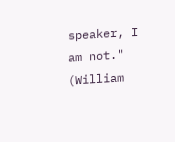speaker, I am not." (William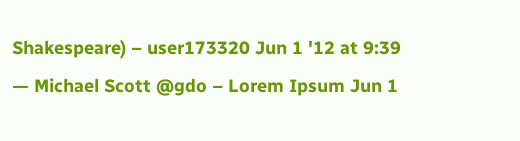Shakespeare) – user173320 Jun 1 '12 at 9:39
— Michael Scott @gdo – Lorem Ipsum Jun 1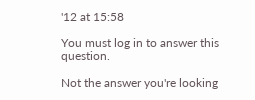'12 at 15:58

You must log in to answer this question.

Not the answer you're looking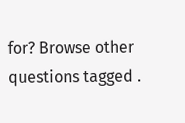for? Browse other questions tagged .